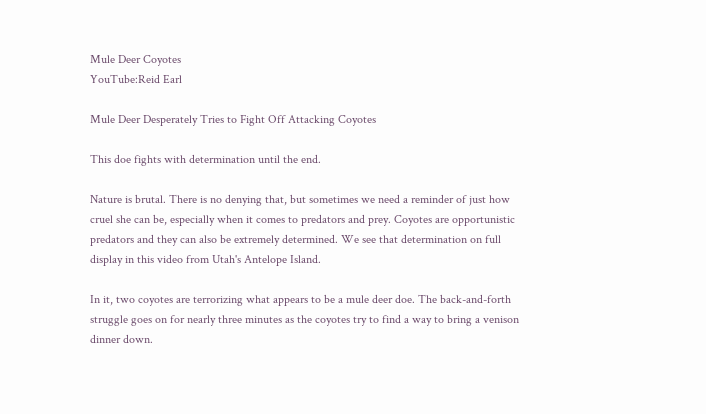Mule Deer Coyotes
YouTube:Reid Earl

Mule Deer Desperately Tries to Fight Off Attacking Coyotes

This doe fights with determination until the end.

Nature is brutal. There is no denying that, but sometimes we need a reminder of just how cruel she can be, especially when it comes to predators and prey. Coyotes are opportunistic predators and they can also be extremely determined. We see that determination on full display in this video from Utah's Antelope Island.

In it, two coyotes are terrorizing what appears to be a mule deer doe. The back-and-forth struggle goes on for nearly three minutes as the coyotes try to find a way to bring a venison dinner down.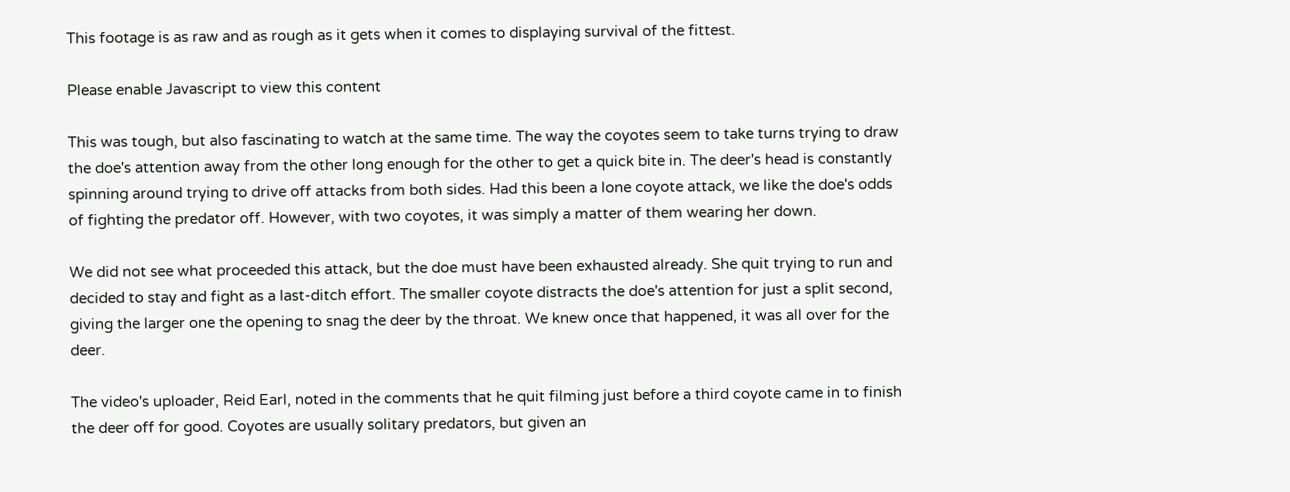This footage is as raw and as rough as it gets when it comes to displaying survival of the fittest.

Please enable Javascript to view this content

This was tough, but also fascinating to watch at the same time. The way the coyotes seem to take turns trying to draw the doe's attention away from the other long enough for the other to get a quick bite in. The deer's head is constantly spinning around trying to drive off attacks from both sides. Had this been a lone coyote attack, we like the doe's odds of fighting the predator off. However, with two coyotes, it was simply a matter of them wearing her down.

We did not see what proceeded this attack, but the doe must have been exhausted already. She quit trying to run and decided to stay and fight as a last-ditch effort. The smaller coyote distracts the doe's attention for just a split second, giving the larger one the opening to snag the deer by the throat. We knew once that happened, it was all over for the deer.

The video's uploader, Reid Earl, noted in the comments that he quit filming just before a third coyote came in to finish the deer off for good. Coyotes are usually solitary predators, but given an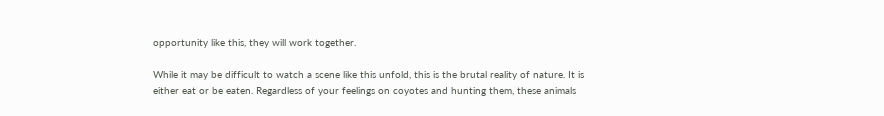opportunity like this, they will work together.

While it may be difficult to watch a scene like this unfold, this is the brutal reality of nature. It is either eat or be eaten. Regardless of your feelings on coyotes and hunting them, these animals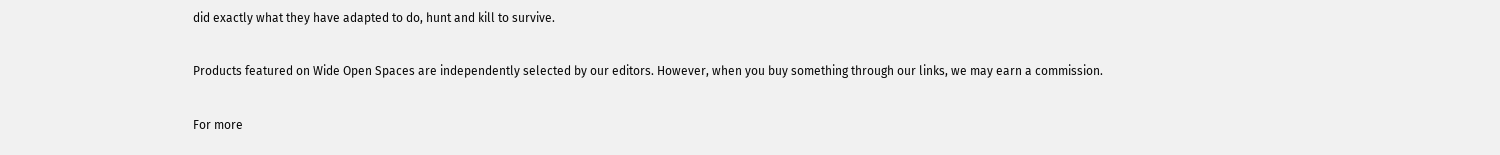did exactly what they have adapted to do, hunt and kill to survive.

Products featured on Wide Open Spaces are independently selected by our editors. However, when you buy something through our links, we may earn a commission.

For more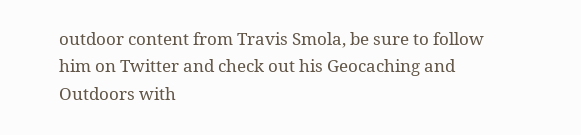outdoor content from Travis Smola, be sure to follow him on Twitter and check out his Geocaching and Outdoors with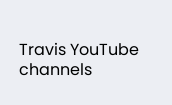Travis YouTube channels